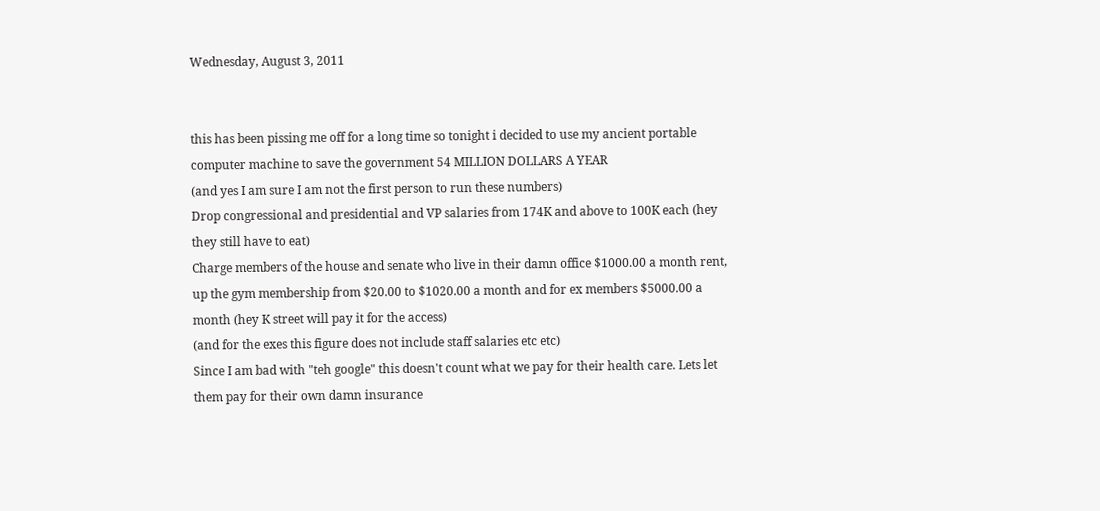Wednesday, August 3, 2011


this has been pissing me off for a long time so tonight i decided to use my ancient portable computer machine to save the government 54 MILLION DOLLARS A YEAR
(and yes I am sure I am not the first person to run these numbers)
Drop congressional and presidential and VP salaries from 174K and above to 100K each (hey they still have to eat)
Charge members of the house and senate who live in their damn office $1000.00 a month rent, up the gym membership from $20.00 to $1020.00 a month and for ex members $5000.00 a month (hey K street will pay it for the access)
(and for the exes this figure does not include staff salaries etc etc)
Since I am bad with "teh google" this doesn't count what we pay for their health care. Lets let them pay for their own damn insurance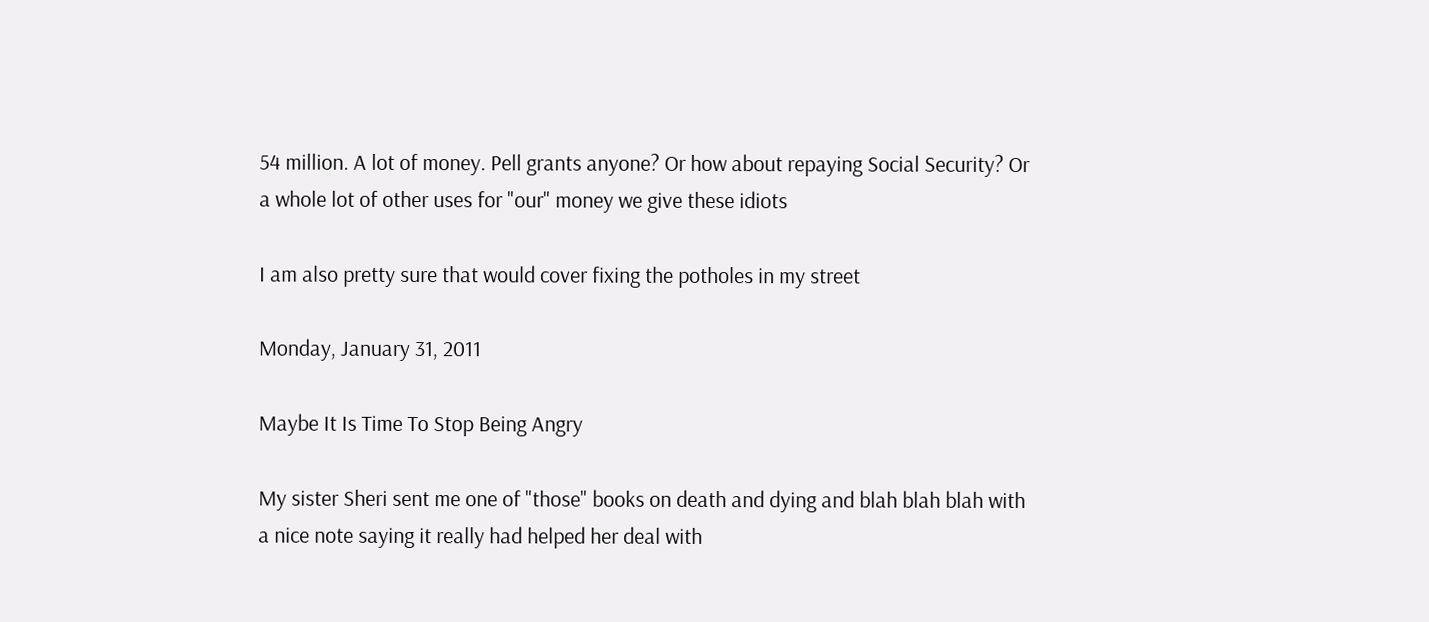54 million. A lot of money. Pell grants anyone? Or how about repaying Social Security? Or a whole lot of other uses for "our" money we give these idiots

I am also pretty sure that would cover fixing the potholes in my street

Monday, January 31, 2011

Maybe It Is Time To Stop Being Angry

My sister Sheri sent me one of "those" books on death and dying and blah blah blah with a nice note saying it really had helped her deal with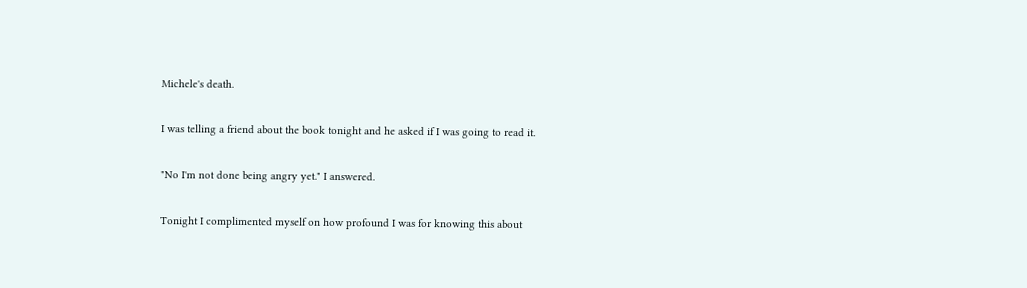Michele's death.

I was telling a friend about the book tonight and he asked if I was going to read it.

"No I'm not done being angry yet." I answered.

Tonight I complimented myself on how profound I was for knowing this about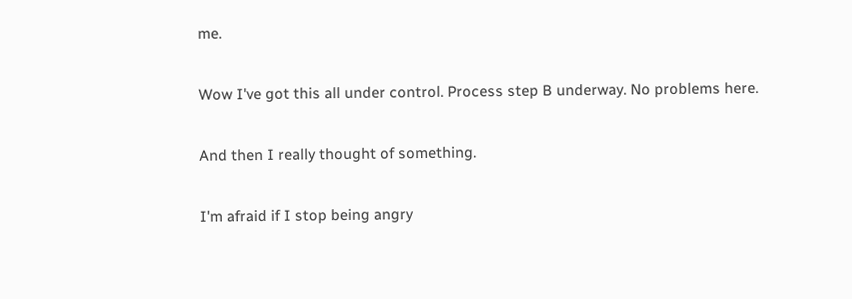me.

Wow I've got this all under control. Process step B underway. No problems here.

And then I really thought of something.

I'm afraid if I stop being angry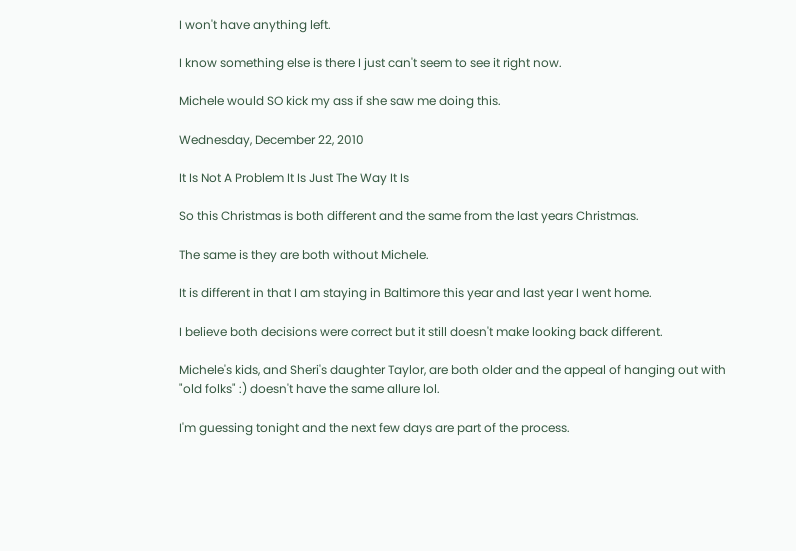I won't have anything left.

I know something else is there I just can't seem to see it right now.

Michele would SO kick my ass if she saw me doing this.

Wednesday, December 22, 2010

It Is Not A Problem It Is Just The Way It Is

So this Christmas is both different and the same from the last years Christmas.

The same is they are both without Michele.

It is different in that I am staying in Baltimore this year and last year I went home.

I believe both decisions were correct but it still doesn't make looking back different.

Michele's kids, and Sheri's daughter Taylor, are both older and the appeal of hanging out with "old folks" :) doesn't have the same allure lol.

I'm guessing tonight and the next few days are part of the process.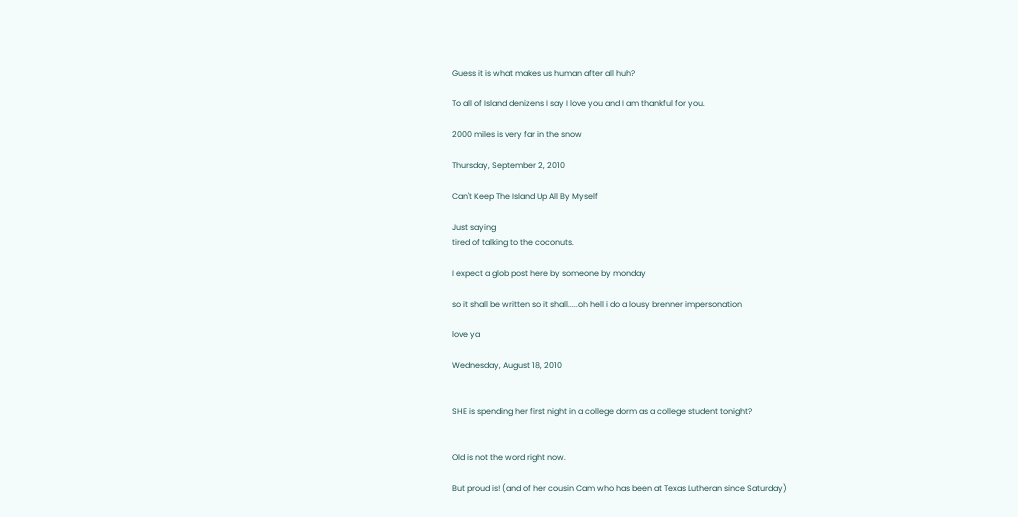Guess it is what makes us human after all huh?

To all of Island denizens I say I love you and I am thankful for you.

2000 miles is very far in the snow

Thursday, September 2, 2010

Can't Keep The Island Up All By Myself

Just saying
tired of talking to the coconuts.

I expect a glob post here by someone by monday

so it shall be written so it shall.....oh hell i do a lousy brenner impersonation

love ya

Wednesday, August 18, 2010


SHE is spending her first night in a college dorm as a college student tonight?


Old is not the word right now.

But proud is! (and of her cousin Cam who has been at Texas Lutheran since Saturday)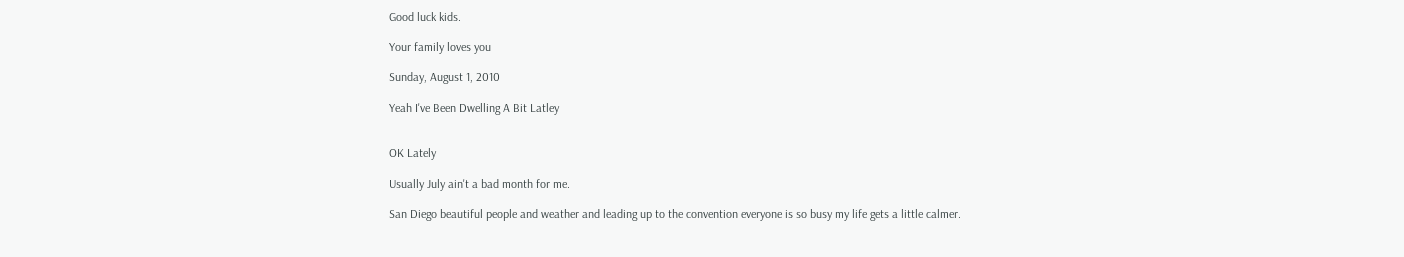Good luck kids.

Your family loves you

Sunday, August 1, 2010

Yeah I've Been Dwelling A Bit Latley


OK Lately

Usually July ain't a bad month for me.

San Diego beautiful people and weather and leading up to the convention everyone is so busy my life gets a little calmer.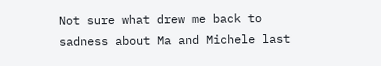Not sure what drew me back to sadness about Ma and Michele last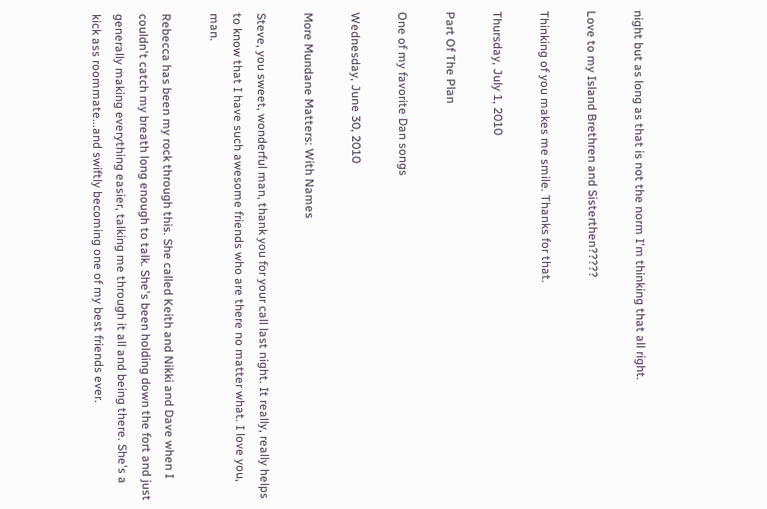night but as long as that is not the norm I'm thinking that all right.

Love to my Island Brethren and Sisterthen?????

Thinking of you makes me smile. Thanks for that.

Thursday, July 1, 2010

Part Of The Plan

One of my favorite Dan songs

Wednesday, June 30, 2010

More Mundane Matters: With Names

Steve, you sweet, wonderful man, thank you for your call last night. It really, really helps to know that I have such awesome friends who are there no matter what. I love you, man.

Rebecca has been my rock through this. She called Keith and Nikki and Dave when I couldn't catch my breath long enough to talk. She's been holding down the fort and just generally making everything easier, talking me through it all and being there. She's a kick ass roommate...and swiftly becoming one of my best friends ever.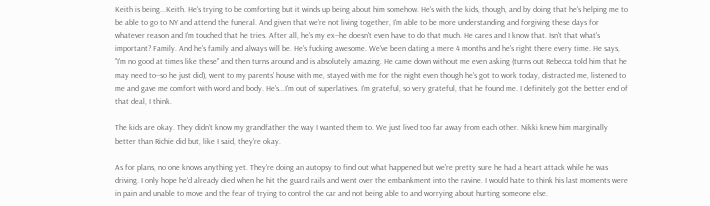Keith is being...Keith. He's trying to be comforting but it winds up being about him somehow. He's with the kids, though, and by doing that he's helping me to be able to go to NY and attend the funeral. And given that we're not living together, I'm able to be more understanding and forgiving these days for whatever reason and I'm touched that he tries. After all, he's my ex--he doesn't even have to do that much. He cares and I know that. Isn't that what's important? Family. And he's family and always will be. He's fucking awesome. We've been dating a mere 4 months and he's right there every time. He says, "I'm no good at times like these" and then turns around and is absolutely amazing. He came down without me even asking (turns out Rebecca told him that he may need to--so he just did), went to my parents' house with me, stayed with me for the night even though he's got to work today, distracted me, listened to me and gave me comfort with word and body. He's...I'm out of superlatives. I'm grateful, so very grateful, that he found me. I definitely got the better end of that deal, I think.

The kids are okay. They didn't know my grandfather the way I wanted them to. We just lived too far away from each other. Nikki knew him marginally better than Richie did but, like I said, they're okay.

As for plans, no one knows anything yet. They're doing an autopsy to find out what happened but we're pretty sure he had a heart attack while he was driving. I only hope he'd already died when he hit the guard rails and went over the embankment into the ravine. I would hate to think his last moments were in pain and unable to move and the fear of trying to control the car and not being able to and worrying about hurting someone else.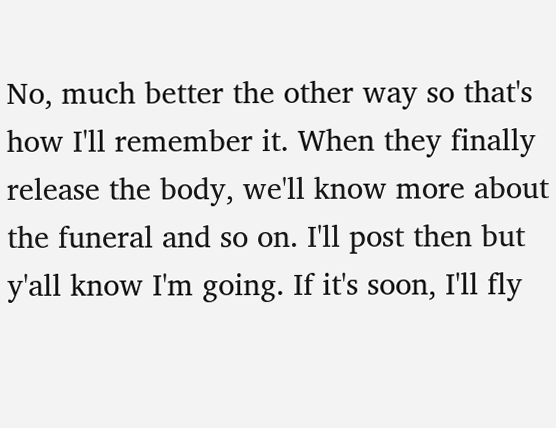No, much better the other way so that's how I'll remember it. When they finally release the body, we'll know more about the funeral and so on. I'll post then but y'all know I'm going. If it's soon, I'll fly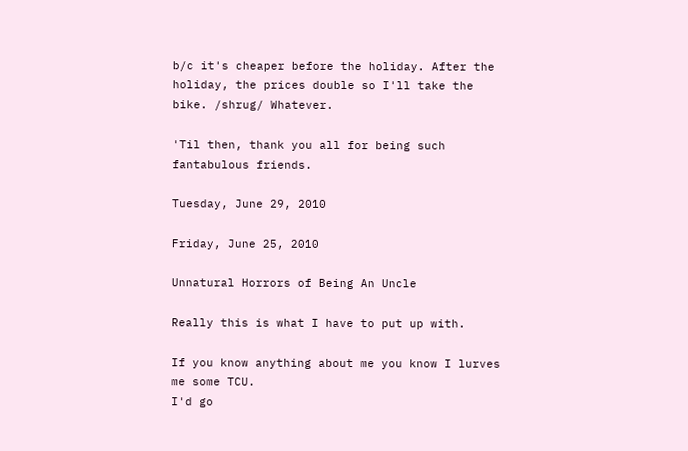b/c it's cheaper before the holiday. After the holiday, the prices double so I'll take the bike. /shrug/ Whatever.

'Til then, thank you all for being such fantabulous friends.

Tuesday, June 29, 2010

Friday, June 25, 2010

Unnatural Horrors of Being An Uncle

Really this is what I have to put up with.

If you know anything about me you know I lurves me some TCU.
I'd go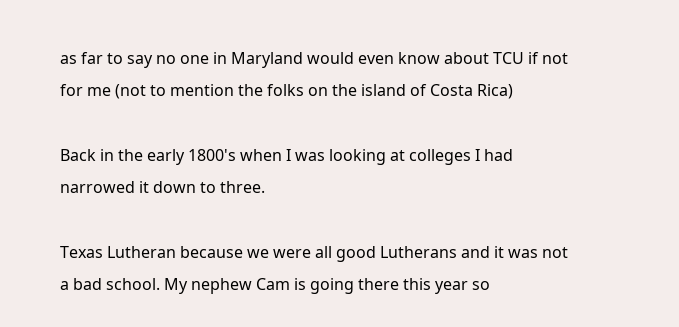as far to say no one in Maryland would even know about TCU if not for me (not to mention the folks on the island of Costa Rica)

Back in the early 1800's when I was looking at colleges I had narrowed it down to three.

Texas Lutheran because we were all good Lutherans and it was not a bad school. My nephew Cam is going there this year so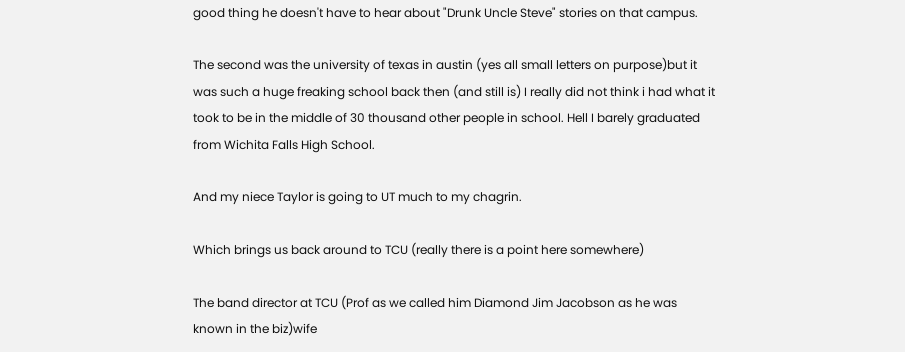good thing he doesn't have to hear about "Drunk Uncle Steve" stories on that campus.

The second was the university of texas in austin (yes all small letters on purpose)but it was such a huge freaking school back then (and still is) I really did not think i had what it took to be in the middle of 30 thousand other people in school. Hell I barely graduated from Wichita Falls High School.

And my niece Taylor is going to UT much to my chagrin.

Which brings us back around to TCU (really there is a point here somewhere)

The band director at TCU (Prof as we called him Diamond Jim Jacobson as he was known in the biz)wife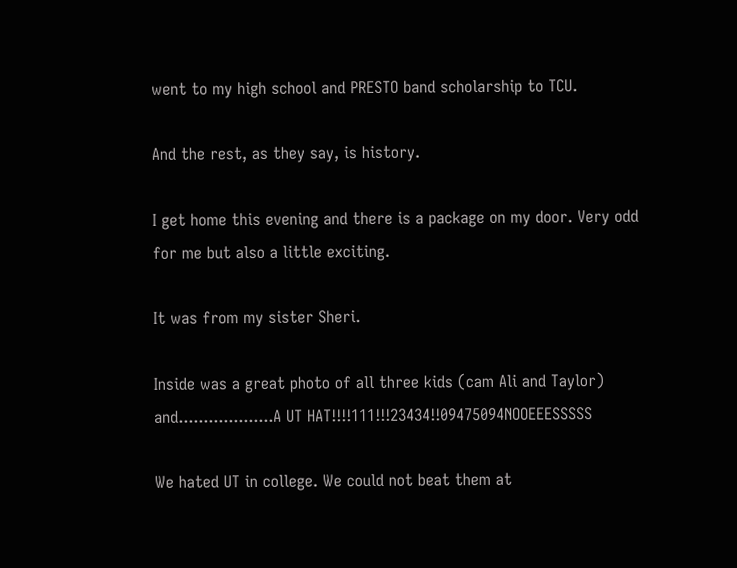went to my high school and PRESTO band scholarship to TCU.

And the rest, as they say, is history.

I get home this evening and there is a package on my door. Very odd for me but also a little exciting.

It was from my sister Sheri.

Inside was a great photo of all three kids (cam Ali and Taylor) and...................A UT HAT!!!!111!!!23434!!09475094NOOEEESSSSS

We hated UT in college. We could not beat them at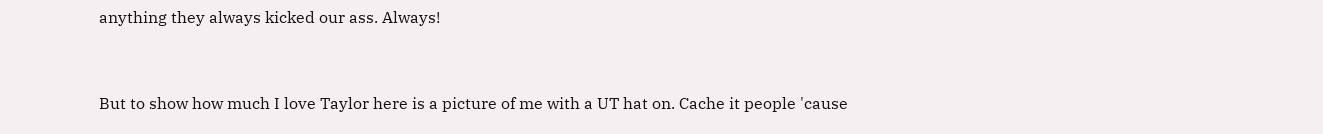anything they always kicked our ass. Always!


But to show how much I love Taylor here is a picture of me with a UT hat on. Cache it people 'cause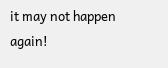it may not happen again!